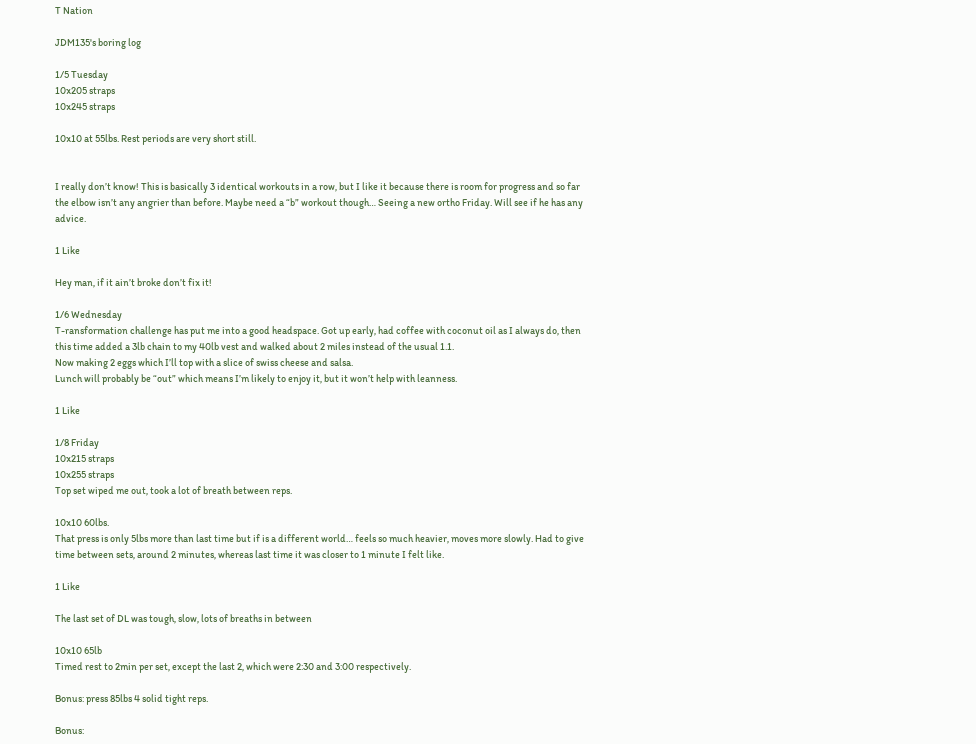T Nation

JDM135's boring log

1/5 Tuesday
10x205 straps
10x245 straps

10x10 at 55lbs. Rest periods are very short still.


I really don’t know! This is basically 3 identical workouts in a row, but I like it because there is room for progress and so far the elbow isn’t any angrier than before. Maybe need a “b” workout though… Seeing a new ortho Friday. Will see if he has any advice.

1 Like

Hey man, if it ain’t broke don’t fix it!

1/6 Wednesday
T-ransformation challenge has put me into a good headspace. Got up early, had coffee with coconut oil as I always do, then this time added a 3lb chain to my 40lb vest and walked about 2 miles instead of the usual 1.1.
Now making 2 eggs which I’ll top with a slice of swiss cheese and salsa.
Lunch will probably be “out” which means I’m likely to enjoy it, but it won’t help with leanness.

1 Like

1/8 Friday
10x215 straps
10x255 straps
Top set wiped me out, took a lot of breath between reps.

10x10 60lbs.
That press is only 5lbs more than last time but if is a different world… feels so much heavier, moves more slowly. Had to give time between sets, around 2 minutes, whereas last time it was closer to 1 minute I felt like.

1 Like

The last set of DL was tough, slow, lots of breaths in between

10x10 65lb
Timed rest to 2min per set, except the last 2, which were 2:30 and 3:00 respectively.

Bonus: press 85lbs 4 solid tight reps.

Bonus: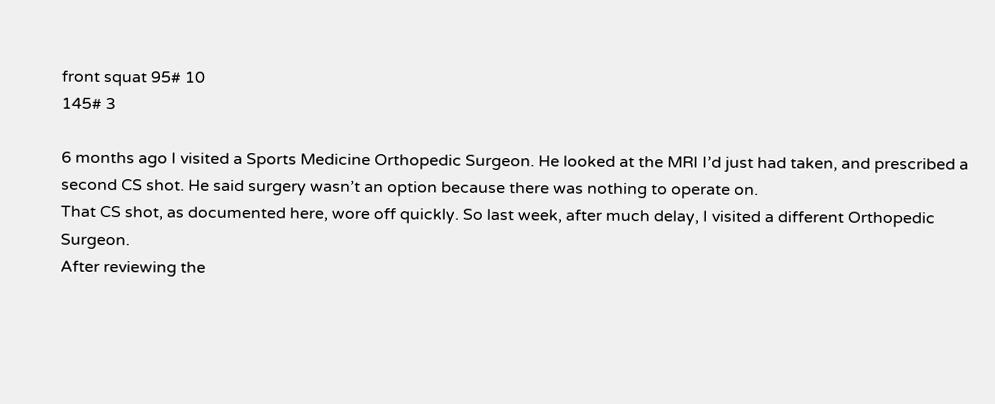front squat 95# 10
145# 3

6 months ago I visited a Sports Medicine Orthopedic Surgeon. He looked at the MRI I’d just had taken, and prescribed a second CS shot. He said surgery wasn’t an option because there was nothing to operate on.
That CS shot, as documented here, wore off quickly. So last week, after much delay, I visited a different Orthopedic Surgeon.
After reviewing the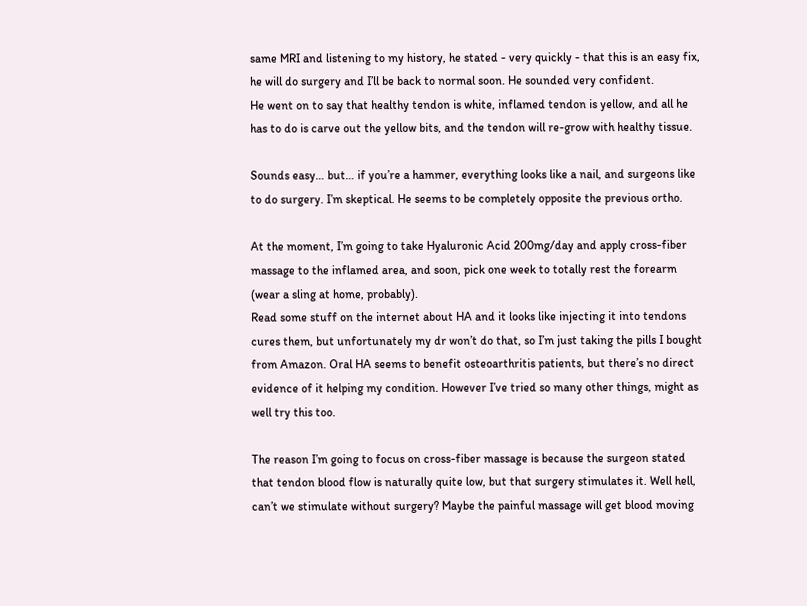same MRI and listening to my history, he stated - very quickly - that this is an easy fix, he will do surgery and I’ll be back to normal soon. He sounded very confident.
He went on to say that healthy tendon is white, inflamed tendon is yellow, and all he has to do is carve out the yellow bits, and the tendon will re-grow with healthy tissue.

Sounds easy… but… if you’re a hammer, everything looks like a nail, and surgeons like to do surgery. I’m skeptical. He seems to be completely opposite the previous ortho.

At the moment, I’m going to take Hyaluronic Acid 200mg/day and apply cross-fiber massage to the inflamed area, and soon, pick one week to totally rest the forearm (wear a sling at home, probably).
Read some stuff on the internet about HA and it looks like injecting it into tendons cures them, but unfortunately my dr won’t do that, so I’m just taking the pills I bought from Amazon. Oral HA seems to benefit osteoarthritis patients, but there’s no direct evidence of it helping my condition. However I’ve tried so many other things, might as well try this too.

The reason I’m going to focus on cross-fiber massage is because the surgeon stated that tendon blood flow is naturally quite low, but that surgery stimulates it. Well hell, can’t we stimulate without surgery? Maybe the painful massage will get blood moving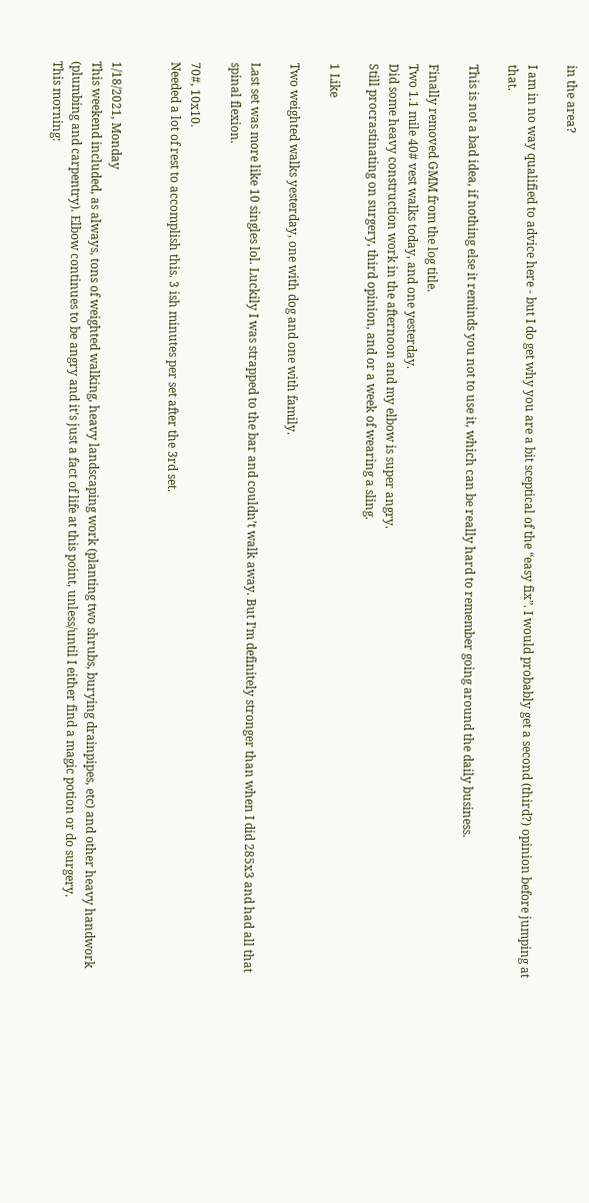in the area?

I am in no way qualified to advice here - but I do get why you are a bit sceptical of the “easy fix”. I would probably get a second (third?) opinion before jumping at that.

This is not a bad idea, if nothing else it reminds you not to use it, which can be really hard to remember going around the daily business.

Finally removed GMM from the log title.
Two 1.1 mile 40# vest walks today, and one yesterday.
Did some heavy construction work in the afternoon and my elbow is super angry.
Still procrastinating on surgery, third opinion, and or a week of wearing a sling.

1 Like

Two weighted walks yesterday, one with dog and one with family.

Last set was more like 10 singles lol. Luckily I was strapped to the bar and couldn’t walk away. But I’m definitely stronger than when I did 285x3 and had all that spinal flexion.

70#, 10x10.
Needed a lot of rest to accomplish this. 3 ish minutes per set after the 3rd set.


1/18/2021, Monday
This weekend included, as always, tons of weighted walking, heavy landscaping work (planting two shrubs, burying drainpipes, etc) and other heavy handwork (plumbing and carpentry). Elbow continues to be angry and it’s just a fact of life at this point, unless/until I either find a magic potion or do surgery.
This morning: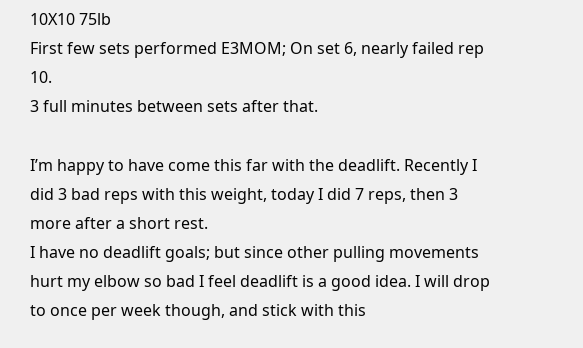10X10 75lb
First few sets performed E3MOM; On set 6, nearly failed rep 10.
3 full minutes between sets after that.

I’m happy to have come this far with the deadlift. Recently I did 3 bad reps with this weight, today I did 7 reps, then 3 more after a short rest.
I have no deadlift goals; but since other pulling movements hurt my elbow so bad I feel deadlift is a good idea. I will drop to once per week though, and stick with this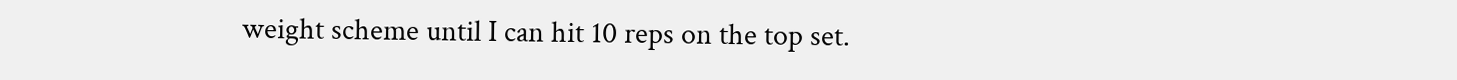weight scheme until I can hit 10 reps on the top set.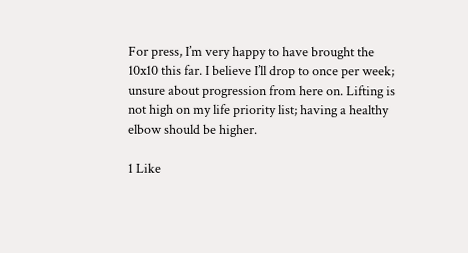For press, I’m very happy to have brought the 10x10 this far. I believe I’ll drop to once per week; unsure about progression from here on. Lifting is not high on my life priority list; having a healthy elbow should be higher.

1 Like